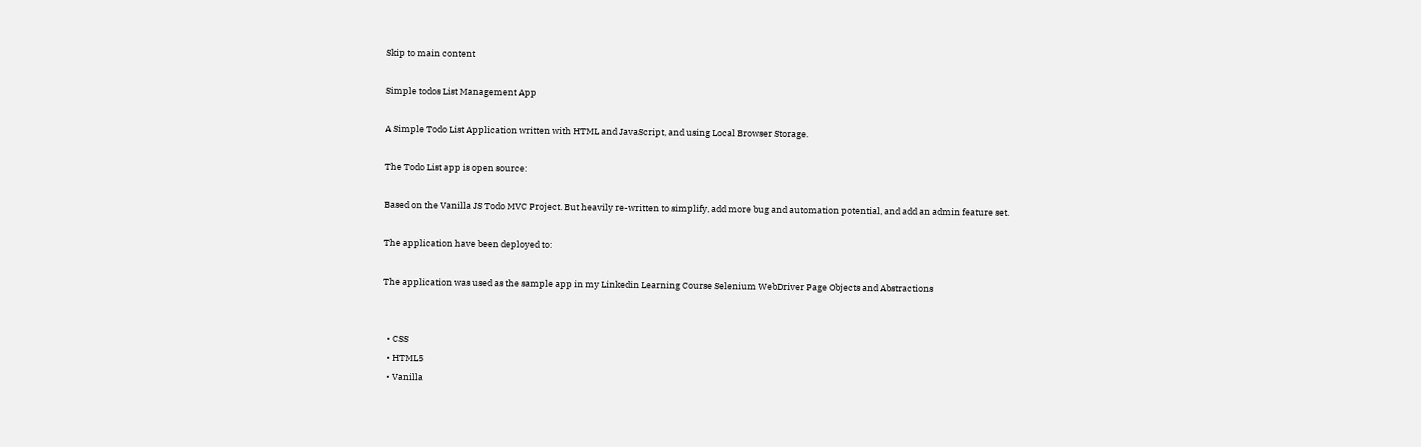Skip to main content

Simple todos List Management App

A Simple Todo List Application written with HTML and JavaScript, and using Local Browser Storage.

The Todo List app is open source:

Based on the Vanilla JS Todo MVC Project. But heavily re-written to simplify, add more bug and automation potential, and add an admin feature set.

The application have been deployed to:

The application was used as the sample app in my Linkedin Learning Course Selenium WebDriver Page Objects and Abstractions


  • CSS
  • HTML5
  • Vanilla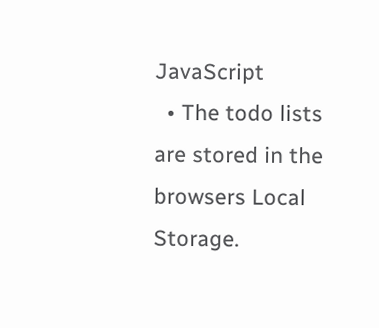JavaScript
  • The todo lists are stored in the browsers Local Storage.